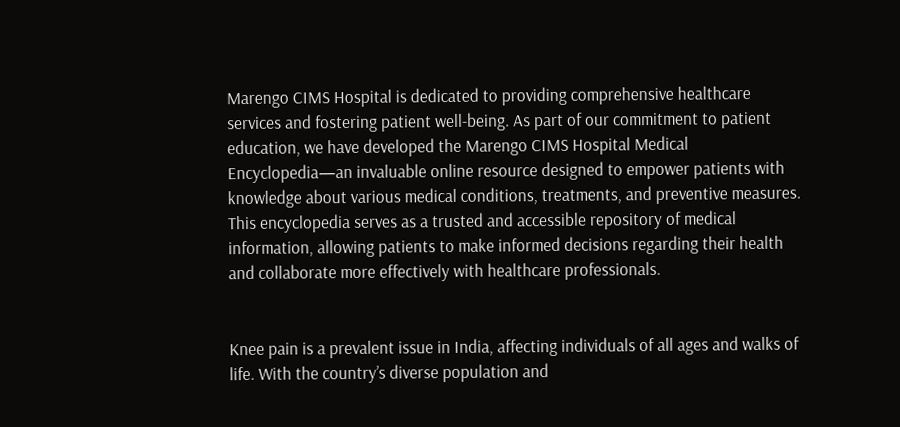Marengo CIMS Hospital is dedicated to providing comprehensive healthcare services and fostering patient well-being. As part of our commitment to patient education, we have developed the Marengo CIMS Hospital Medical Encyclopedia—an invaluable online resource designed to empower patients with knowledge about various medical conditions, treatments, and preventive measures. This encyclopedia serves as a trusted and accessible repository of medical information, allowing patients to make informed decisions regarding their health and collaborate more effectively with healthcare professionals.


Knee pain is a prevalent issue in India, affecting individuals of all ages and walks of life. With the country’s diverse population and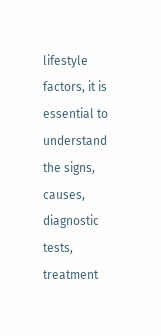lifestyle factors, it is essential to understand the signs, causes, diagnostic tests, treatment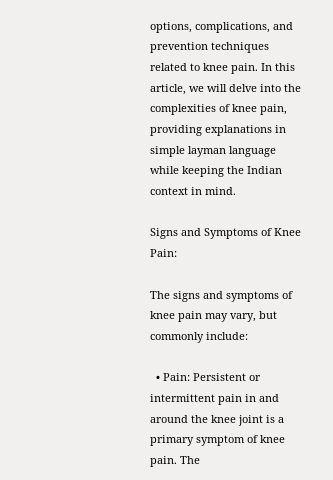options, complications, and prevention techniques related to knee pain. In this article, we will delve into the complexities of knee pain, providing explanations in simple layman language while keeping the Indian context in mind.

Signs and Symptoms of Knee Pain:

The signs and symptoms of knee pain may vary, but commonly include:

  • Pain: Persistent or intermittent pain in and around the knee joint is a primary symptom of knee pain. The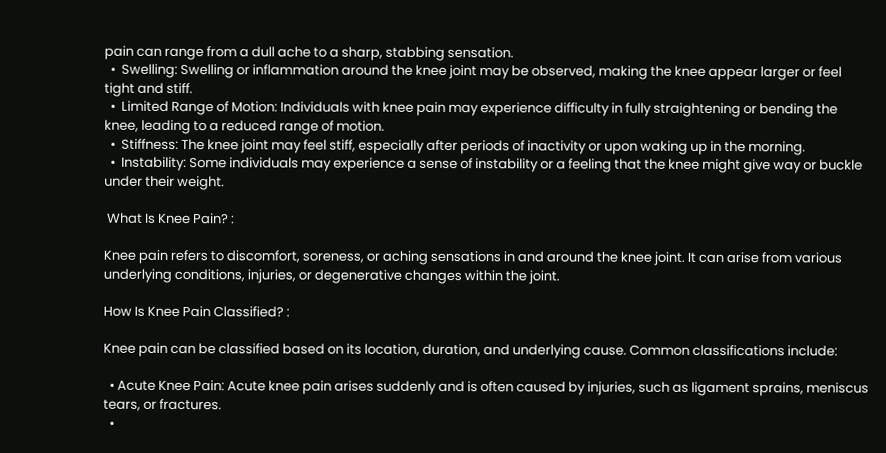pain can range from a dull ache to a sharp, stabbing sensation.
  •  Swelling: Swelling or inflammation around the knee joint may be observed, making the knee appear larger or feel tight and stiff.
  •  Limited Range of Motion: Individuals with knee pain may experience difficulty in fully straightening or bending the knee, leading to a reduced range of motion.
  •  Stiffness: The knee joint may feel stiff, especially after periods of inactivity or upon waking up in the morning.
  •  Instability: Some individuals may experience a sense of instability or a feeling that the knee might give way or buckle under their weight.

 What Is Knee Pain? :

Knee pain refers to discomfort, soreness, or aching sensations in and around the knee joint. It can arise from various underlying conditions, injuries, or degenerative changes within the joint.

How Is Knee Pain Classified? :

Knee pain can be classified based on its location, duration, and underlying cause. Common classifications include:

  • Acute Knee Pain: Acute knee pain arises suddenly and is often caused by injuries, such as ligament sprains, meniscus tears, or fractures.
  •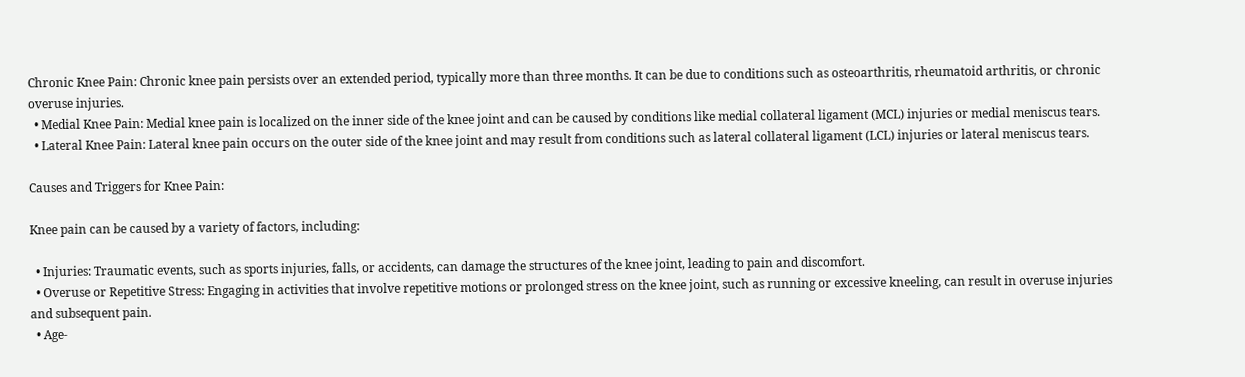Chronic Knee Pain: Chronic knee pain persists over an extended period, typically more than three months. It can be due to conditions such as osteoarthritis, rheumatoid arthritis, or chronic overuse injuries.
  • Medial Knee Pain: Medial knee pain is localized on the inner side of the knee joint and can be caused by conditions like medial collateral ligament (MCL) injuries or medial meniscus tears.
  • Lateral Knee Pain: Lateral knee pain occurs on the outer side of the knee joint and may result from conditions such as lateral collateral ligament (LCL) injuries or lateral meniscus tears.

Causes and Triggers for Knee Pain:

Knee pain can be caused by a variety of factors, including:

  • Injuries: Traumatic events, such as sports injuries, falls, or accidents, can damage the structures of the knee joint, leading to pain and discomfort.
  • Overuse or Repetitive Stress: Engaging in activities that involve repetitive motions or prolonged stress on the knee joint, such as running or excessive kneeling, can result in overuse injuries and subsequent pain.
  • Age-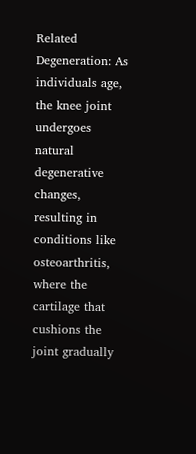Related Degeneration: As individuals age, the knee joint undergoes natural degenerative changes, resulting in conditions like osteoarthritis, where the cartilage that cushions the joint gradually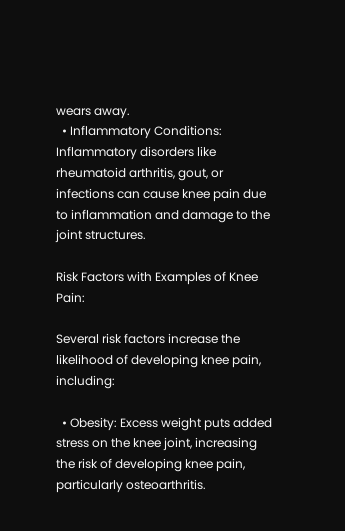wears away.
  • Inflammatory Conditions: Inflammatory disorders like rheumatoid arthritis, gout, or infections can cause knee pain due to inflammation and damage to the joint structures.

Risk Factors with Examples of Knee Pain:

Several risk factors increase the likelihood of developing knee pain, including:

  • Obesity: Excess weight puts added stress on the knee joint, increasing the risk of developing knee pain, particularly osteoarthritis.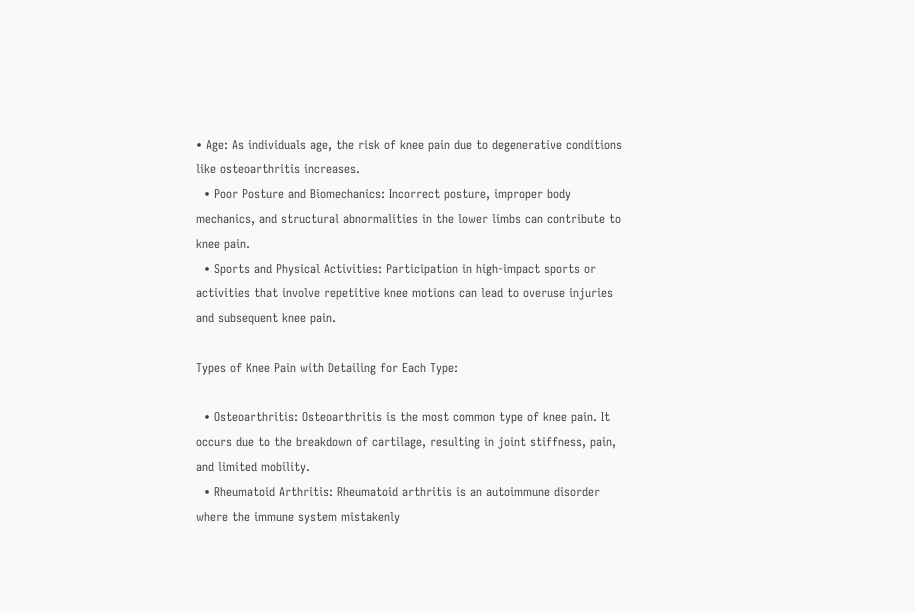• Age: As individuals age, the risk of knee pain due to degenerative conditions like osteoarthritis increases.
  • Poor Posture and Biomechanics: Incorrect posture, improper body mechanics, and structural abnormalities in the lower limbs can contribute to knee pain.
  • Sports and Physical Activities: Participation in high-impact sports or activities that involve repetitive knee motions can lead to overuse injuries and subsequent knee pain.

Types of Knee Pain with Detailing for Each Type:

  • Osteoarthritis: Osteoarthritis is the most common type of knee pain. It occurs due to the breakdown of cartilage, resulting in joint stiffness, pain, and limited mobility.
  • Rheumatoid Arthritis: Rheumatoid arthritis is an autoimmune disorder where the immune system mistakenly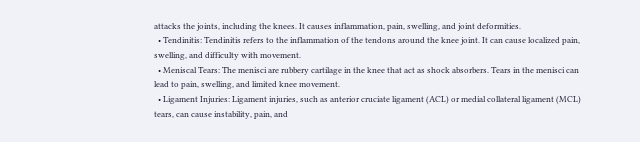attacks the joints, including the knees. It causes inflammation, pain, swelling, and joint deformities.
  • Tendinitis: Tendinitis refers to the inflammation of the tendons around the knee joint. It can cause localized pain, swelling, and difficulty with movement.
  • Meniscal Tears: The menisci are rubbery cartilage in the knee that act as shock absorbers. Tears in the menisci can lead to pain, swelling, and limited knee movement.
  • Ligament Injuries: Ligament injuries, such as anterior cruciate ligament (ACL) or medial collateral ligament (MCL) tears, can cause instability, pain, and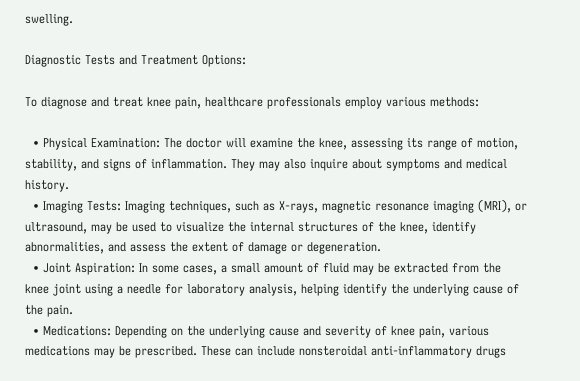swelling.

Diagnostic Tests and Treatment Options:

To diagnose and treat knee pain, healthcare professionals employ various methods:

  • Physical Examination: The doctor will examine the knee, assessing its range of motion, stability, and signs of inflammation. They may also inquire about symptoms and medical history.
  • Imaging Tests: Imaging techniques, such as X-rays, magnetic resonance imaging (MRI), or ultrasound, may be used to visualize the internal structures of the knee, identify abnormalities, and assess the extent of damage or degeneration.
  • Joint Aspiration: In some cases, a small amount of fluid may be extracted from the knee joint using a needle for laboratory analysis, helping identify the underlying cause of the pain.
  • Medications: Depending on the underlying cause and severity of knee pain, various medications may be prescribed. These can include nonsteroidal anti-inflammatory drugs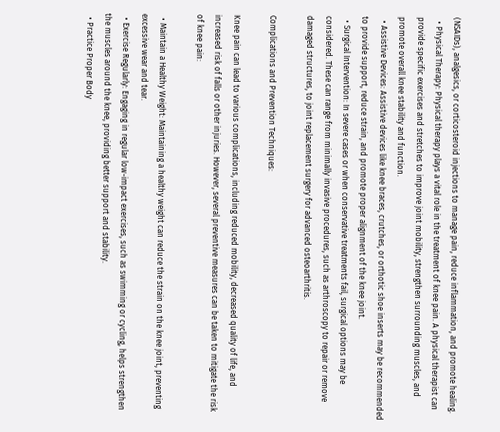(NSAIDs), analgesics, or corticosteroid injections to manage pain, reduce inflammation, and promote healing.
  • Physical Therapy: Physical therapy plays a vital role in the treatment of knee pain. A physical therapist can provide specific exercises and stretches to improve joint mobility, strengthen surrounding muscles, and promote overall knee stability and function.
  • Assistive Devices: Assistive devices like knee braces, crutches, or orthotic shoe inserts may be recommended to provide support, reduce strain, and promote proper alignment of the knee joint.
  • Surgical Intervention: In severe cases or when conservative treatments fail, surgical options may be considered. These can range from minimally invasive procedures, such as arthroscopy to repair or remove damaged structures, to joint replacement surgery for advanced osteoarthritis.

Complications and Prevention Techniques:

Knee pain can lead to various complications, including reduced mobility, decreased quality of life, and increased risk of falls or other injuries. However, several preventive measures can be taken to mitigate the risk of knee pain:

  • Maintain a Healthy Weight: Maintaining a healthy weight can reduce the strain on the knee joint, preventing excessive wear and tear.
  • Exercise Regularly: Engaging in regular low-impact exercises, such as swimming or cycling, helps strengthen the muscles around the knee, providing better support and stability.
  • Practice Proper Body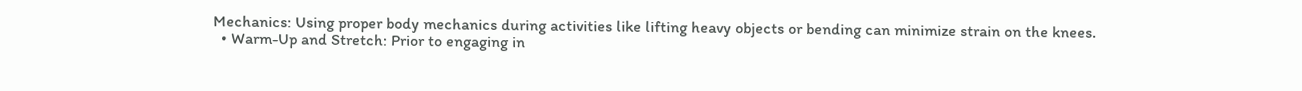Mechanics: Using proper body mechanics during activities like lifting heavy objects or bending can minimize strain on the knees.
  • Warm-Up and Stretch: Prior to engaging in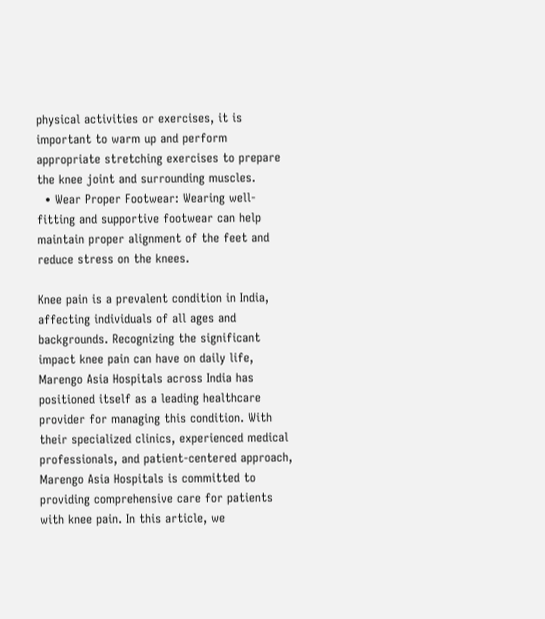physical activities or exercises, it is important to warm up and perform appropriate stretching exercises to prepare the knee joint and surrounding muscles.
  • Wear Proper Footwear: Wearing well-fitting and supportive footwear can help maintain proper alignment of the feet and reduce stress on the knees.

Knee pain is a prevalent condition in India, affecting individuals of all ages and backgrounds. Recognizing the significant impact knee pain can have on daily life, Marengo Asia Hospitals across India has positioned itself as a leading healthcare provider for managing this condition. With their specialized clinics, experienced medical professionals, and patient-centered approach, Marengo Asia Hospitals is committed to providing comprehensive care for patients with knee pain. In this article, we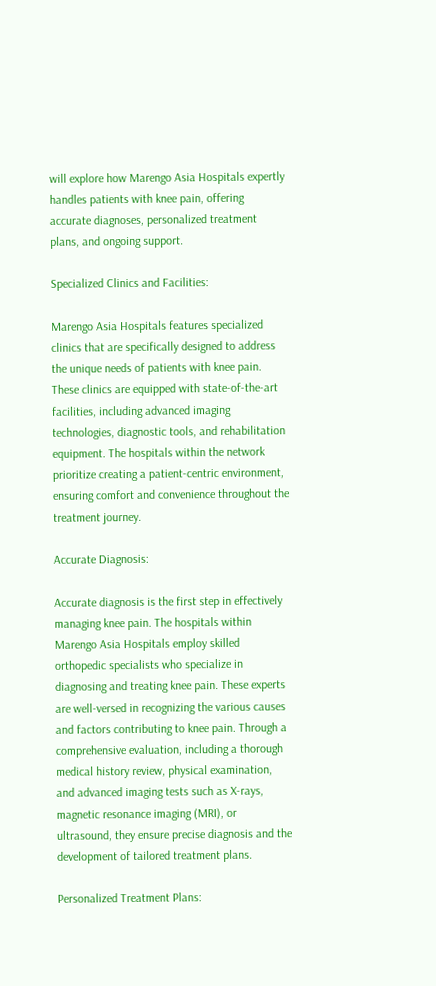will explore how Marengo Asia Hospitals expertly handles patients with knee pain, offering accurate diagnoses, personalized treatment plans, and ongoing support.

Specialized Clinics and Facilities:

Marengo Asia Hospitals features specialized clinics that are specifically designed to address the unique needs of patients with knee pain. These clinics are equipped with state-of-the-art facilities, including advanced imaging technologies, diagnostic tools, and rehabilitation equipment. The hospitals within the network prioritize creating a patient-centric environment, ensuring comfort and convenience throughout the treatment journey.

Accurate Diagnosis:

Accurate diagnosis is the first step in effectively managing knee pain. The hospitals within Marengo Asia Hospitals employ skilled orthopedic specialists who specialize in diagnosing and treating knee pain. These experts are well-versed in recognizing the various causes and factors contributing to knee pain. Through a comprehensive evaluation, including a thorough medical history review, physical examination, and advanced imaging tests such as X-rays, magnetic resonance imaging (MRI), or ultrasound, they ensure precise diagnosis and the development of tailored treatment plans.

Personalized Treatment Plans: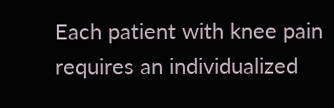Each patient with knee pain requires an individualized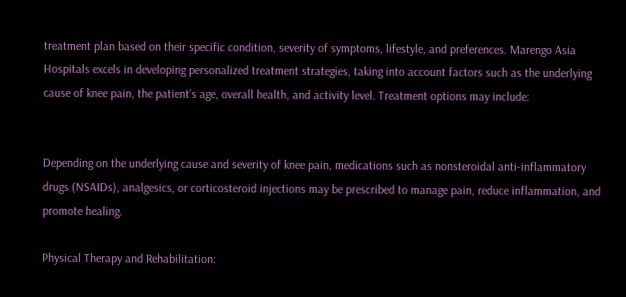treatment plan based on their specific condition, severity of symptoms, lifestyle, and preferences. Marengo Asia Hospitals excels in developing personalized treatment strategies, taking into account factors such as the underlying cause of knee pain, the patient’s age, overall health, and activity level. Treatment options may include:


Depending on the underlying cause and severity of knee pain, medications such as nonsteroidal anti-inflammatory drugs (NSAIDs), analgesics, or corticosteroid injections may be prescribed to manage pain, reduce inflammation, and promote healing.

Physical Therapy and Rehabilitation: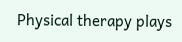Physical therapy plays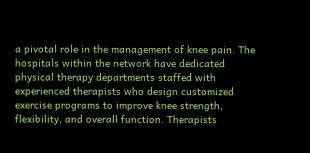a pivotal role in the management of knee pain. The hospitals within the network have dedicated physical therapy departments staffed with experienced therapists who design customized exercise programs to improve knee strength, flexibility, and overall function. Therapists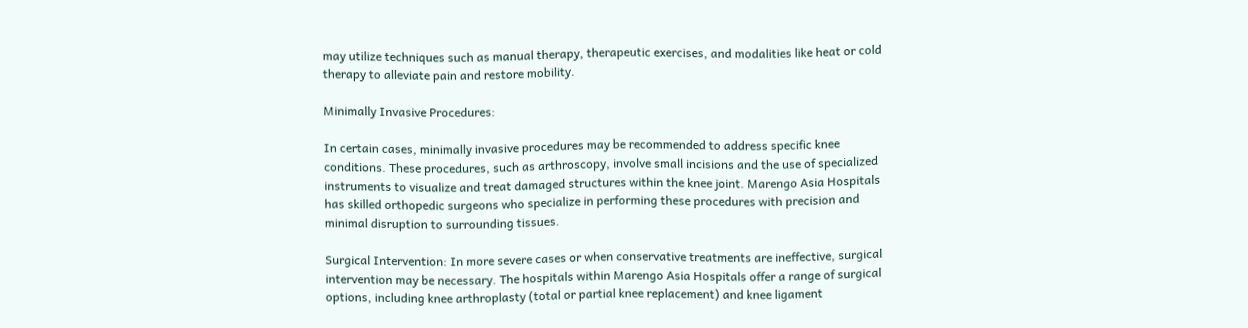may utilize techniques such as manual therapy, therapeutic exercises, and modalities like heat or cold therapy to alleviate pain and restore mobility.

Minimally Invasive Procedures:

In certain cases, minimally invasive procedures may be recommended to address specific knee conditions. These procedures, such as arthroscopy, involve small incisions and the use of specialized instruments to visualize and treat damaged structures within the knee joint. Marengo Asia Hospitals has skilled orthopedic surgeons who specialize in performing these procedures with precision and minimal disruption to surrounding tissues.

Surgical Intervention: In more severe cases or when conservative treatments are ineffective, surgical intervention may be necessary. The hospitals within Marengo Asia Hospitals offer a range of surgical options, including knee arthroplasty (total or partial knee replacement) and knee ligament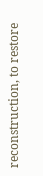reconstruction, to restore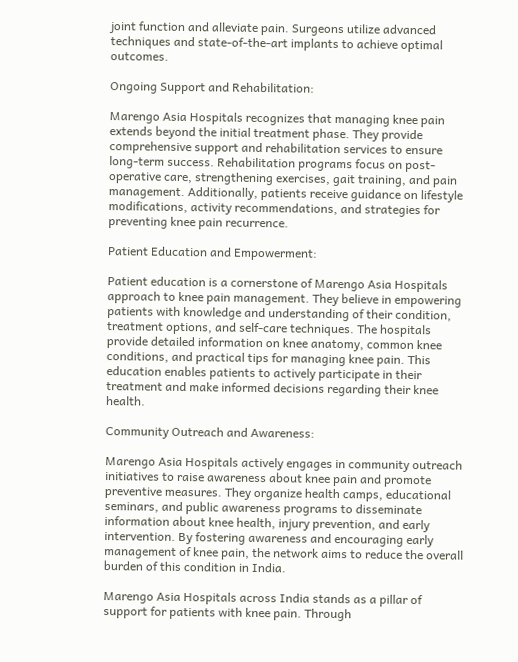joint function and alleviate pain. Surgeons utilize advanced techniques and state-of-the-art implants to achieve optimal outcomes.

Ongoing Support and Rehabilitation:

Marengo Asia Hospitals recognizes that managing knee pain extends beyond the initial treatment phase. They provide comprehensive support and rehabilitation services to ensure long-term success. Rehabilitation programs focus on post-operative care, strengthening exercises, gait training, and pain management. Additionally, patients receive guidance on lifestyle modifications, activity recommendations, and strategies for preventing knee pain recurrence.

Patient Education and Empowerment:

Patient education is a cornerstone of Marengo Asia Hospitals approach to knee pain management. They believe in empowering patients with knowledge and understanding of their condition, treatment options, and self-care techniques. The hospitals provide detailed information on knee anatomy, common knee conditions, and practical tips for managing knee pain. This education enables patients to actively participate in their treatment and make informed decisions regarding their knee health.

Community Outreach and Awareness:

Marengo Asia Hospitals actively engages in community outreach initiatives to raise awareness about knee pain and promote preventive measures. They organize health camps, educational seminars, and public awareness programs to disseminate information about knee health, injury prevention, and early intervention. By fostering awareness and encouraging early management of knee pain, the network aims to reduce the overall burden of this condition in India.

Marengo Asia Hospitals across India stands as a pillar of support for patients with knee pain. Through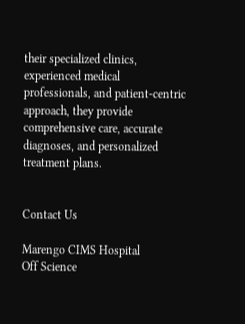their specialized clinics, experienced medical professionals, and patient-centric approach, they provide comprehensive care, accurate diagnoses, and personalized treatment plans.


Contact Us

Marengo CIMS Hospital
Off Science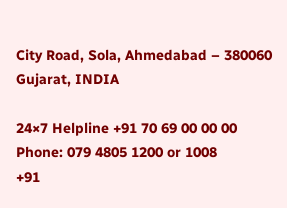City Road, Sola, Ahmedabad – 380060
Gujarat, INDIA

24×7 Helpline +91 70 69 00 00 00
Phone: 079 4805 1200 or 1008
+91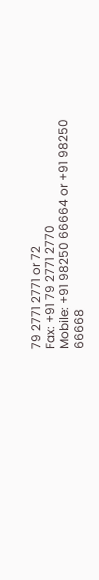79 2771 2771 or 72
Fax: +91 79 2771 2770
Mobile: +91 98250 66664 or +91 98250 66668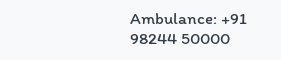Ambulance: +91 98244 50000